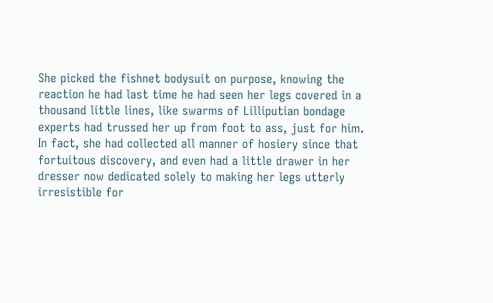She picked the fishnet bodysuit on purpose, knowing the reaction he had last time he had seen her legs covered in a thousand little lines, like swarms of Lilliputian bondage experts had trussed her up from foot to ass, just for him. In fact, she had collected all manner of hosiery since that fortuitous discovery, and even had a little drawer in her dresser now dedicated solely to making her legs utterly irresistible for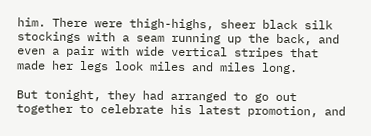him. There were thigh-highs, sheer black silk stockings with a seam running up the back, and even a pair with wide vertical stripes that made her legs look miles and miles long.

But tonight, they had arranged to go out together to celebrate his latest promotion, and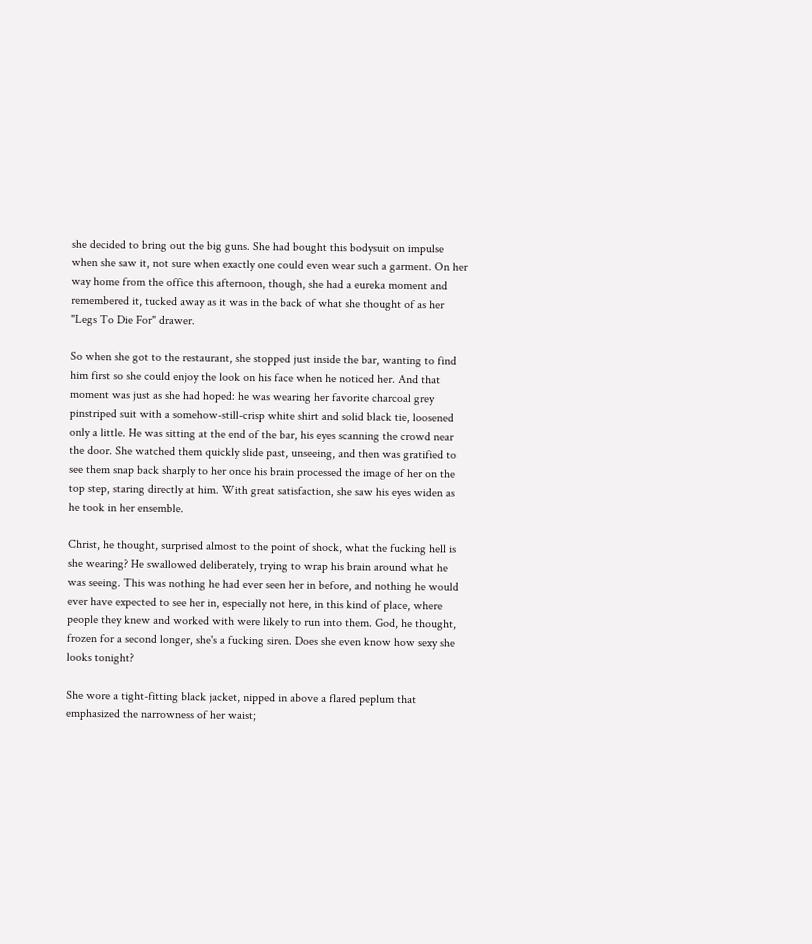she decided to bring out the big guns. She had bought this bodysuit on impulse when she saw it, not sure when exactly one could even wear such a garment. On her way home from the office this afternoon, though, she had a eureka moment and remembered it, tucked away as it was in the back of what she thought of as her "Legs To Die For" drawer.

So when she got to the restaurant, she stopped just inside the bar, wanting to find him first so she could enjoy the look on his face when he noticed her. And that moment was just as she had hoped: he was wearing her favorite charcoal grey pinstriped suit with a somehow-still-crisp white shirt and solid black tie, loosened only a little. He was sitting at the end of the bar, his eyes scanning the crowd near the door. She watched them quickly slide past, unseeing, and then was gratified to see them snap back sharply to her once his brain processed the image of her on the top step, staring directly at him. With great satisfaction, she saw his eyes widen as he took in her ensemble.

Christ, he thought, surprised almost to the point of shock, what the fucking hell is she wearing? He swallowed deliberately, trying to wrap his brain around what he was seeing. This was nothing he had ever seen her in before, and nothing he would ever have expected to see her in, especially not here, in this kind of place, where people they knew and worked with were likely to run into them. God, he thought, frozen for a second longer, she's a fucking siren. Does she even know how sexy she looks tonight?

She wore a tight-fitting black jacket, nipped in above a flared peplum that emphasized the narrowness of her waist;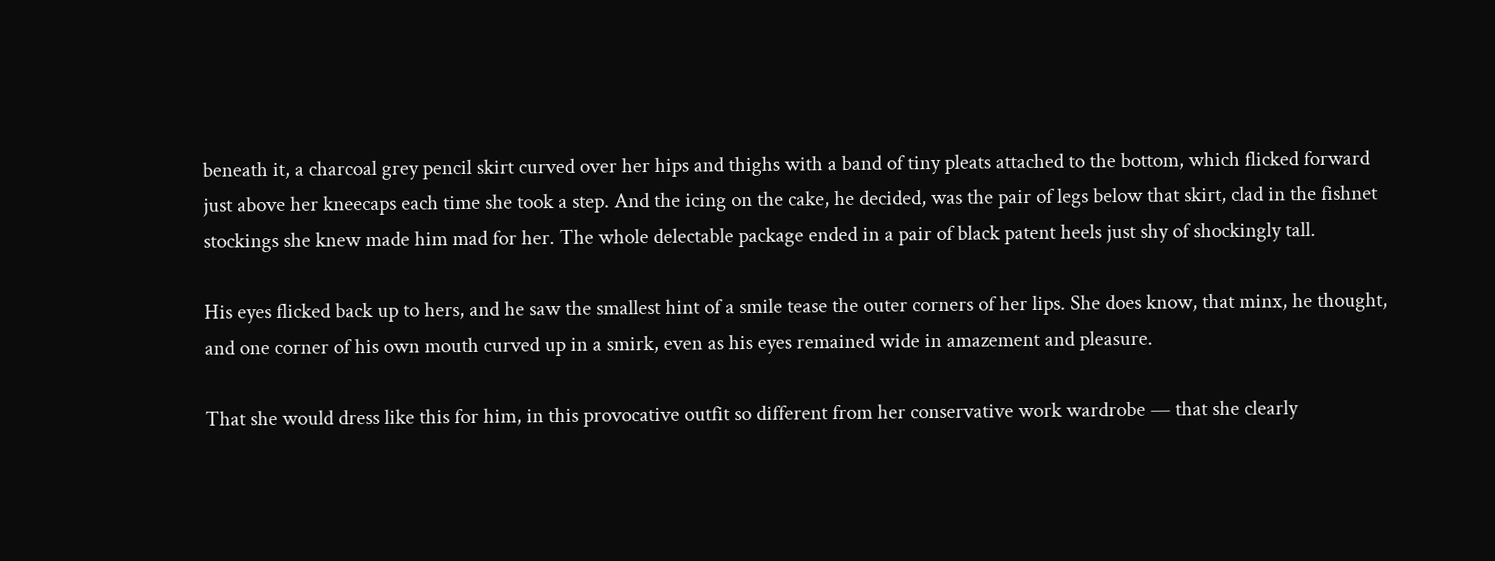beneath it, a charcoal grey pencil skirt curved over her hips and thighs with a band of tiny pleats attached to the bottom, which flicked forward just above her kneecaps each time she took a step. And the icing on the cake, he decided, was the pair of legs below that skirt, clad in the fishnet stockings she knew made him mad for her. The whole delectable package ended in a pair of black patent heels just shy of shockingly tall.

His eyes flicked back up to hers, and he saw the smallest hint of a smile tease the outer corners of her lips. She does know, that minx, he thought, and one corner of his own mouth curved up in a smirk, even as his eyes remained wide in amazement and pleasure.

That she would dress like this for him, in this provocative outfit so different from her conservative work wardrobe — that she clearly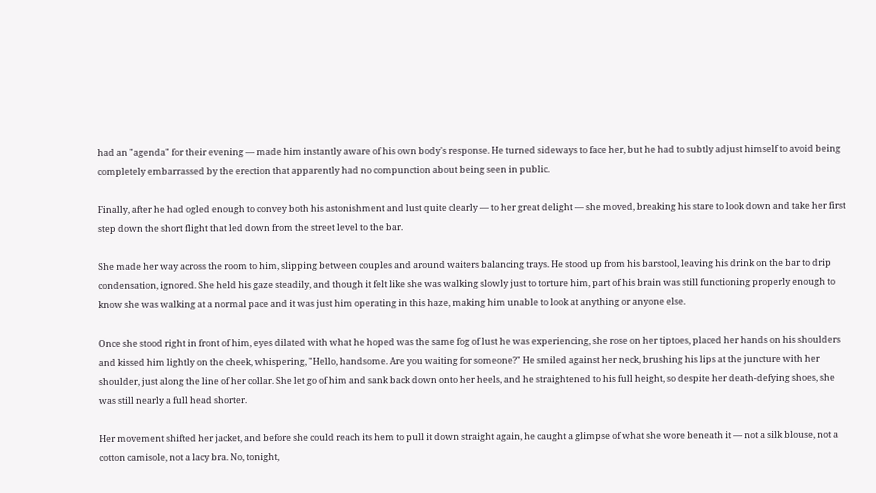had an "agenda" for their evening — made him instantly aware of his own body's response. He turned sideways to face her, but he had to subtly adjust himself to avoid being completely embarrassed by the erection that apparently had no compunction about being seen in public.

Finally, after he had ogled enough to convey both his astonishment and lust quite clearly — to her great delight — she moved, breaking his stare to look down and take her first step down the short flight that led down from the street level to the bar.

She made her way across the room to him, slipping between couples and around waiters balancing trays. He stood up from his barstool, leaving his drink on the bar to drip condensation, ignored. She held his gaze steadily, and though it felt like she was walking slowly just to torture him, part of his brain was still functioning properly enough to know she was walking at a normal pace and it was just him operating in this haze, making him unable to look at anything or anyone else.

Once she stood right in front of him, eyes dilated with what he hoped was the same fog of lust he was experiencing, she rose on her tiptoes, placed her hands on his shoulders and kissed him lightly on the cheek, whispering, "Hello, handsome. Are you waiting for someone?" He smiled against her neck, brushing his lips at the juncture with her shoulder, just along the line of her collar. She let go of him and sank back down onto her heels, and he straightened to his full height, so despite her death-defying shoes, she was still nearly a full head shorter.

Her movement shifted her jacket, and before she could reach its hem to pull it down straight again, he caught a glimpse of what she wore beneath it — not a silk blouse, not a cotton camisole, not a lacy bra. No, tonight,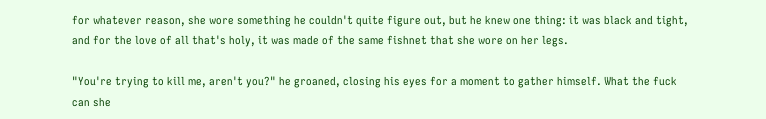for whatever reason, she wore something he couldn't quite figure out, but he knew one thing: it was black and tight, and for the love of all that's holy, it was made of the same fishnet that she wore on her legs.

"You're trying to kill me, aren't you?" he groaned, closing his eyes for a moment to gather himself. What the fuck can she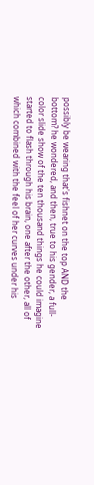possibly be wearing that's fishnet on the top AND the bottom? he wondered, and then, true to his gender, a full-color slide show of the ten thousand things he could imagine started to flash through his brain, one after the other, all of which combined with the feel of her curves under his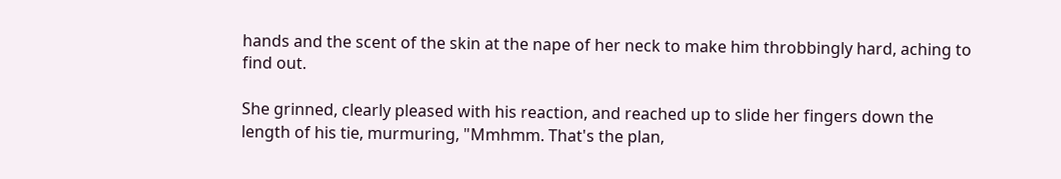hands and the scent of the skin at the nape of her neck to make him throbbingly hard, aching to find out.

She grinned, clearly pleased with his reaction, and reached up to slide her fingers down the length of his tie, murmuring, "Mmhmm. That's the plan,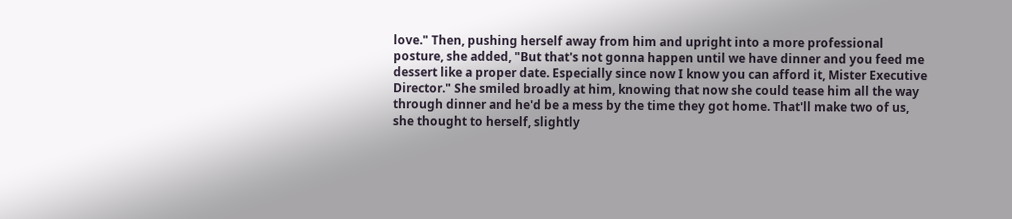love." Then, pushing herself away from him and upright into a more professional posture, she added, "But that's not gonna happen until we have dinner and you feed me dessert like a proper date. Especially since now I know you can afford it, Mister Executive Director." She smiled broadly at him, knowing that now she could tease him all the way through dinner and he'd be a mess by the time they got home. That'll make two of us, she thought to herself, slightly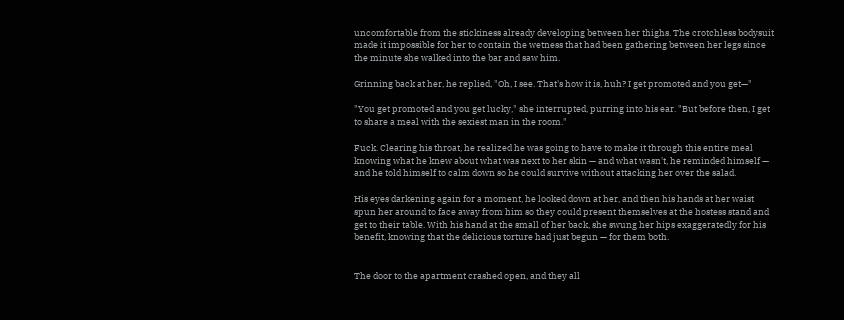uncomfortable from the stickiness already developing between her thighs. The crotchless bodysuit made it impossible for her to contain the wetness that had been gathering between her legs since the minute she walked into the bar and saw him.

Grinning back at her, he replied, "Oh, I see. That's how it is, huh? I get promoted and you get—"

"You get promoted and you get lucky," she interrupted, purring into his ear. "But before then, I get to share a meal with the sexiest man in the room."

Fuck. Clearing his throat, he realized he was going to have to make it through this entire meal knowing what he knew about what was next to her skin — and what wasn't, he reminded himself — and he told himself to calm down so he could survive without attacking her over the salad.

His eyes darkening again for a moment, he looked down at her, and then his hands at her waist spun her around to face away from him so they could present themselves at the hostess stand and get to their table. With his hand at the small of her back, she swung her hips exaggeratedly for his benefit, knowing that the delicious torture had just begun — for them both.


The door to the apartment crashed open, and they all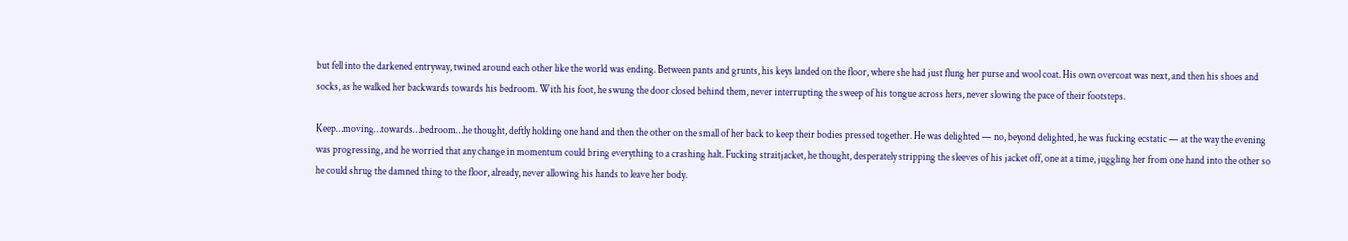but fell into the darkened entryway, twined around each other like the world was ending. Between pants and grunts, his keys landed on the floor, where she had just flung her purse and wool coat. His own overcoat was next, and then his shoes and socks, as he walked her backwards towards his bedroom. With his foot, he swung the door closed behind them, never interrupting the sweep of his tongue across hers, never slowing the pace of their footsteps.

Keep…moving…towards…bedroom…he thought, deftly holding one hand and then the other on the small of her back to keep their bodies pressed together. He was delighted — no, beyond delighted, he was fucking ecstatic — at the way the evening was progressing, and he worried that any change in momentum could bring everything to a crashing halt. Fucking straitjacket, he thought, desperately stripping the sleeves of his jacket off, one at a time, juggling her from one hand into the other so he could shrug the damned thing to the floor, already, never allowing his hands to leave her body.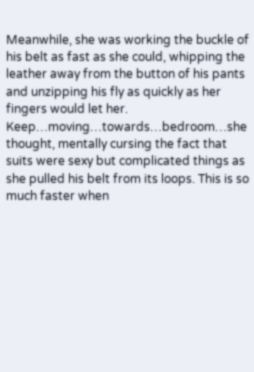Meanwhile, she was working the buckle of his belt as fast as she could, whipping the leather away from the button of his pants and unzipping his fly as quickly as her fingers would let her. Keep…moving…towards…bedroom…she thought, mentally cursing the fact that suits were sexy but complicated things as she pulled his belt from its loops. This is so much faster when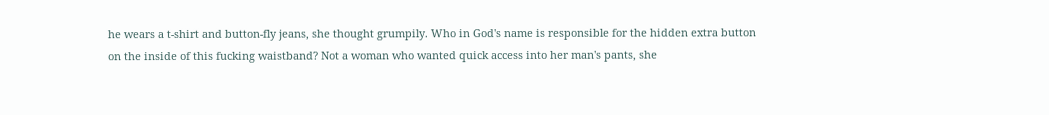he wears a t-shirt and button-fly jeans, she thought grumpily. Who in God's name is responsible for the hidden extra button on the inside of this fucking waistband? Not a woman who wanted quick access into her man's pants, she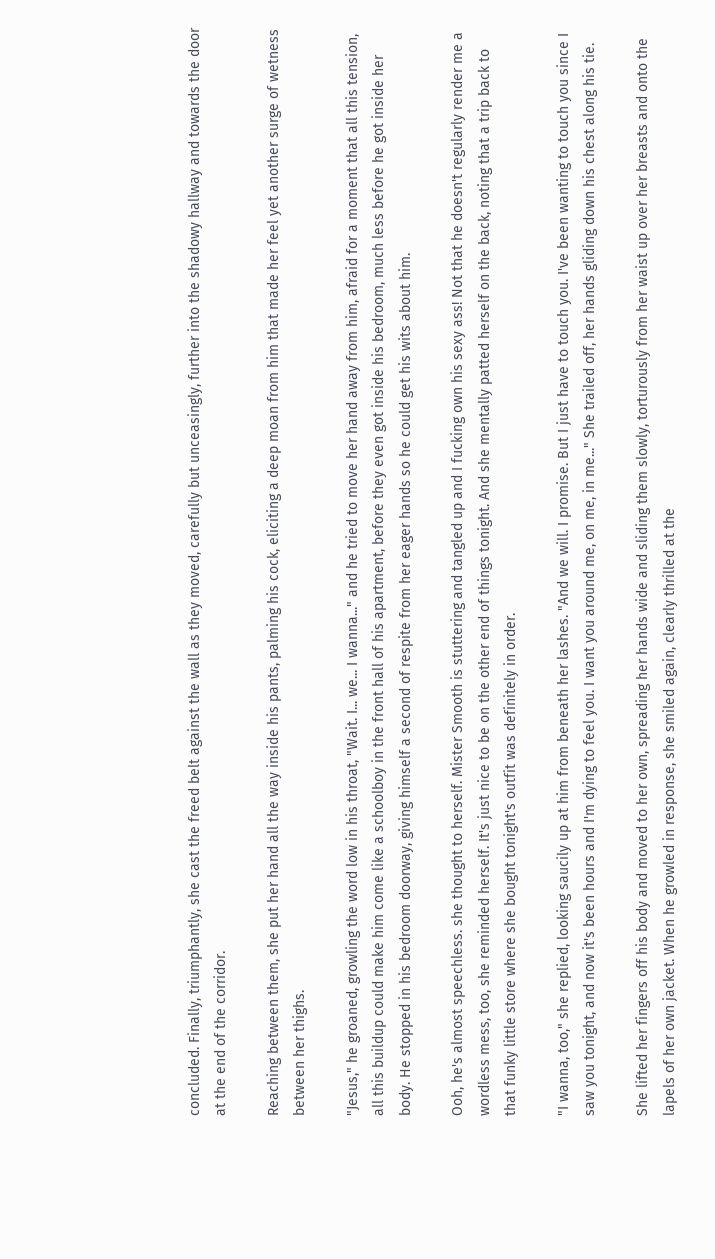concluded. Finally, triumphantly, she cast the freed belt against the wall as they moved, carefully but unceasingly, further into the shadowy hallway and towards the door at the end of the corridor.

Reaching between them, she put her hand all the way inside his pants, palming his cock, eliciting a deep moan from him that made her feel yet another surge of wetness between her thighs.

"Jesus," he groaned, growling the word low in his throat, "Wait. I... we... I wanna..." and he tried to move her hand away from him, afraid for a moment that all this tension, all this buildup could make him come like a schoolboy in the front hall of his apartment, before they even got inside his bedroom, much less before he got inside her body. He stopped in his bedroom doorway, giving himself a second of respite from her eager hands so he could get his wits about him.

Ooh, he's almost speechless. she thought to herself. Mister Smooth is stuttering and tangled up and I fucking own his sexy ass! Not that he doesn't regularly render me a wordless mess, too, she reminded herself. It's just nice to be on the other end of things tonight. And she mentally patted herself on the back, noting that a trip back to that funky little store where she bought tonight's outfit was definitely in order.

"I wanna, too," she replied, looking saucily up at him from beneath her lashes. "And we will. I promise. But I just have to touch you. I've been wanting to touch you since I saw you tonight, and now it's been hours and I'm dying to feel you. I want you around me, on me, in me..." She trailed off, her hands gliding down his chest along his tie.

She lifted her fingers off his body and moved to her own, spreading her hands wide and sliding them slowly, torturously from her waist up over her breasts and onto the lapels of her own jacket. When he growled in response, she smiled again, clearly thrilled at the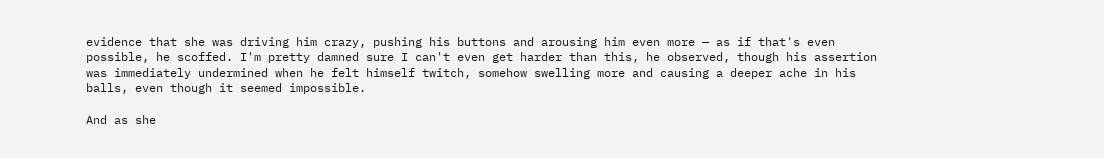evidence that she was driving him crazy, pushing his buttons and arousing him even more — as if that's even possible, he scoffed. I'm pretty damned sure I can't even get harder than this, he observed, though his assertion was immediately undermined when he felt himself twitch, somehow swelling more and causing a deeper ache in his balls, even though it seemed impossible.

And as she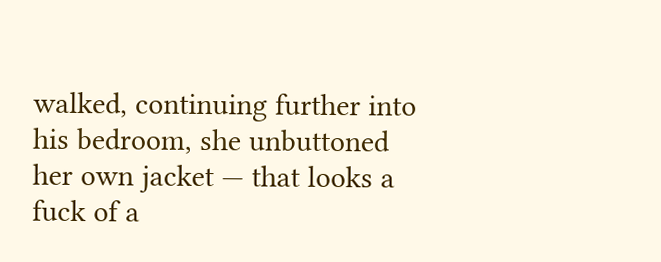walked, continuing further into his bedroom, she unbuttoned her own jacket — that looks a fuck of a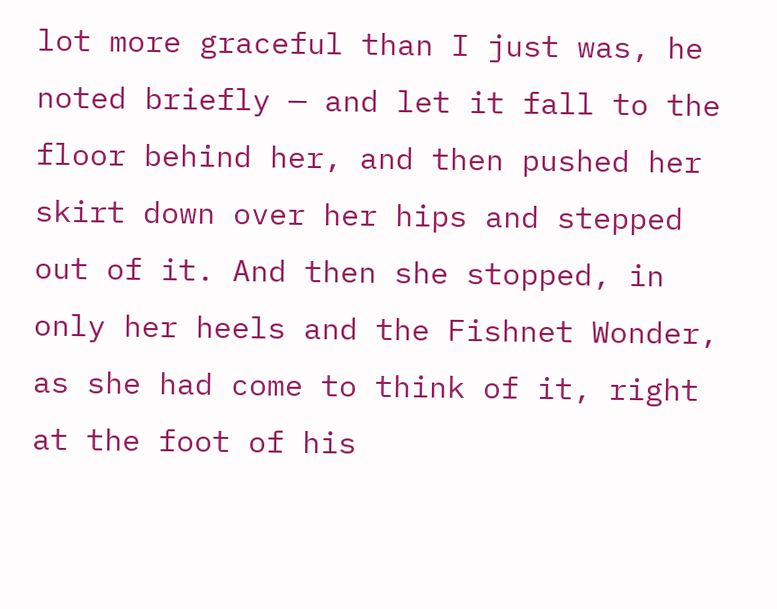lot more graceful than I just was, he noted briefly — and let it fall to the floor behind her, and then pushed her skirt down over her hips and stepped out of it. And then she stopped, in only her heels and the Fishnet Wonder, as she had come to think of it, right at the foot of his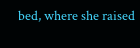bed, where she raised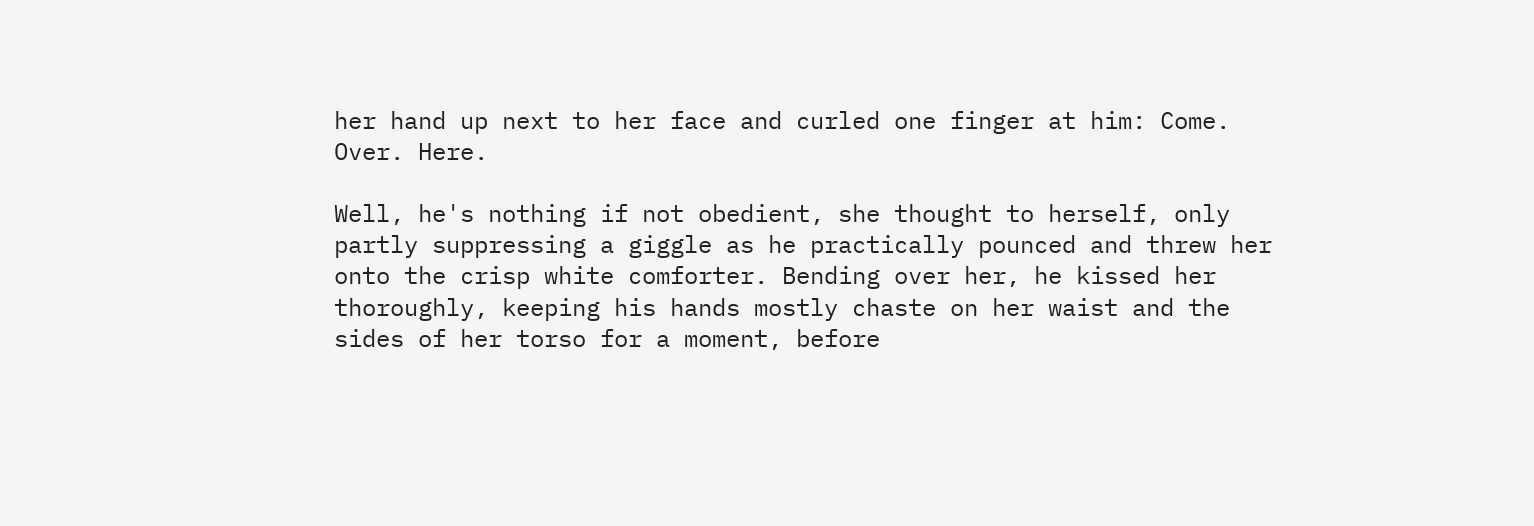her hand up next to her face and curled one finger at him: Come. Over. Here.

Well, he's nothing if not obedient, she thought to herself, only partly suppressing a giggle as he practically pounced and threw her onto the crisp white comforter. Bending over her, he kissed her thoroughly, keeping his hands mostly chaste on her waist and the sides of her torso for a moment, before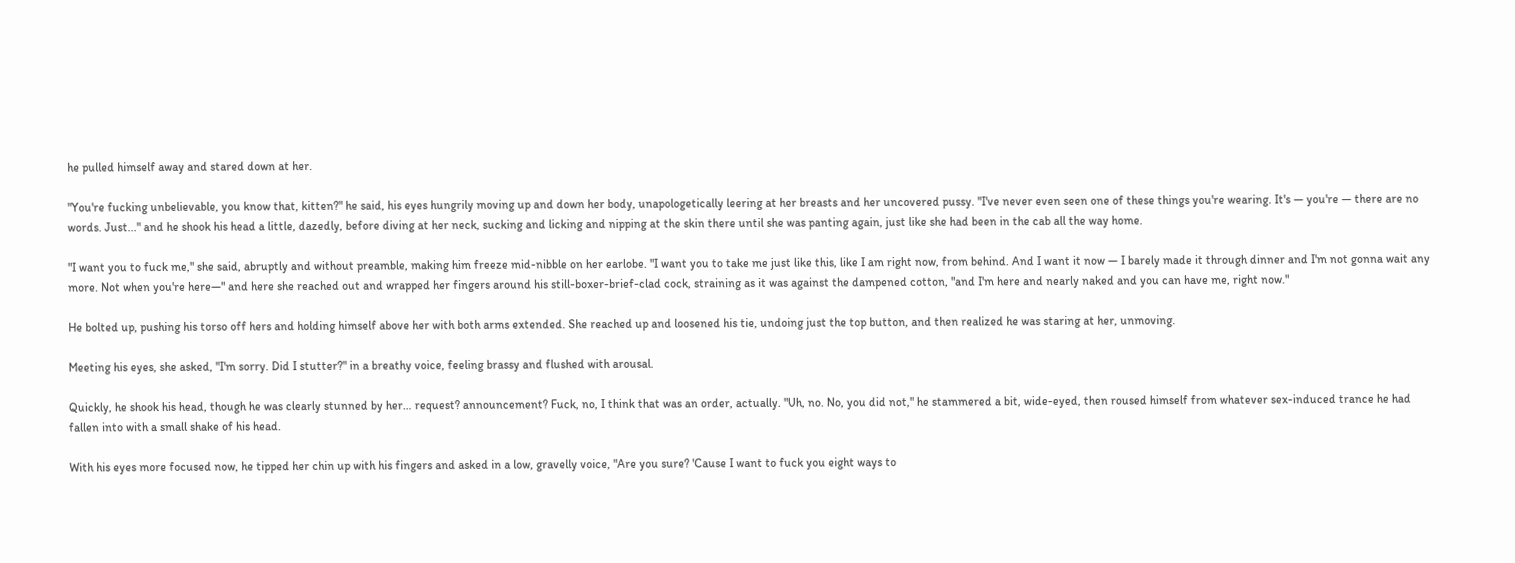he pulled himself away and stared down at her.

"You're fucking unbelievable, you know that, kitten?" he said, his eyes hungrily moving up and down her body, unapologetically leering at her breasts and her uncovered pussy. "I've never even seen one of these things you're wearing. It's — you're — there are no words. Just..." and he shook his head a little, dazedly, before diving at her neck, sucking and licking and nipping at the skin there until she was panting again, just like she had been in the cab all the way home.

"I want you to fuck me," she said, abruptly and without preamble, making him freeze mid-nibble on her earlobe. "I want you to take me just like this, like I am right now, from behind. And I want it now — I barely made it through dinner and I'm not gonna wait any more. Not when you're here—" and here she reached out and wrapped her fingers around his still-boxer-brief-clad cock, straining as it was against the dampened cotton, "and I'm here and nearly naked and you can have me, right now."

He bolted up, pushing his torso off hers and holding himself above her with both arms extended. She reached up and loosened his tie, undoing just the top button, and then realized he was staring at her, unmoving.

Meeting his eyes, she asked, "I'm sorry. Did I stutter?" in a breathy voice, feeling brassy and flushed with arousal.

Quickly, he shook his head, though he was clearly stunned by her… request? announcement? Fuck, no, I think that was an order, actually. "Uh, no. No, you did not," he stammered a bit, wide-eyed, then roused himself from whatever sex-induced trance he had fallen into with a small shake of his head.

With his eyes more focused now, he tipped her chin up with his fingers and asked in a low, gravelly voice, "Are you sure? 'Cause I want to fuck you eight ways to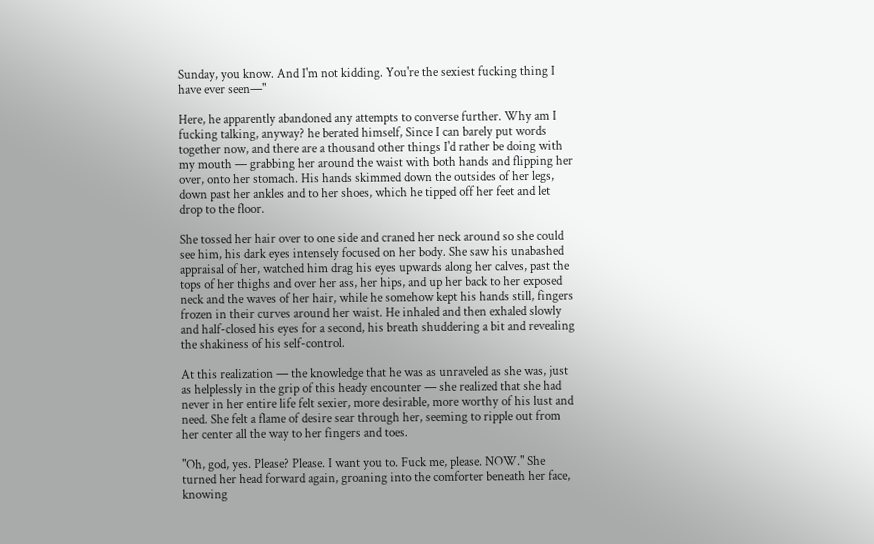Sunday, you know. And I'm not kidding. You're the sexiest fucking thing I have ever seen—"

Here, he apparently abandoned any attempts to converse further. Why am I fucking talking, anyway? he berated himself, Since I can barely put words together now, and there are a thousand other things I'd rather be doing with my mouth — grabbing her around the waist with both hands and flipping her over, onto her stomach. His hands skimmed down the outsides of her legs, down past her ankles and to her shoes, which he tipped off her feet and let drop to the floor.

She tossed her hair over to one side and craned her neck around so she could see him, his dark eyes intensely focused on her body. She saw his unabashed appraisal of her, watched him drag his eyes upwards along her calves, past the tops of her thighs and over her ass, her hips, and up her back to her exposed neck and the waves of her hair, while he somehow kept his hands still, fingers frozen in their curves around her waist. He inhaled and then exhaled slowly and half-closed his eyes for a second, his breath shuddering a bit and revealing the shakiness of his self-control.

At this realization — the knowledge that he was as unraveled as she was, just as helplessly in the grip of this heady encounter — she realized that she had never in her entire life felt sexier, more desirable, more worthy of his lust and need. She felt a flame of desire sear through her, seeming to ripple out from her center all the way to her fingers and toes.

"Oh, god, yes. Please? Please. I want you to. Fuck me, please. NOW." She turned her head forward again, groaning into the comforter beneath her face, knowing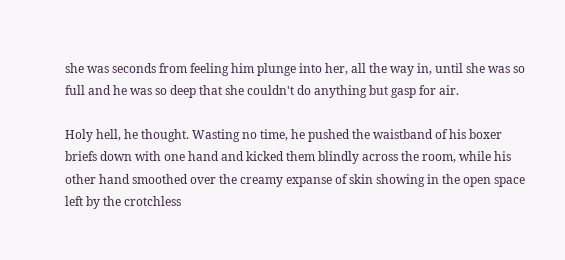she was seconds from feeling him plunge into her, all the way in, until she was so full and he was so deep that she couldn't do anything but gasp for air.

Holy hell, he thought. Wasting no time, he pushed the waistband of his boxer briefs down with one hand and kicked them blindly across the room, while his other hand smoothed over the creamy expanse of skin showing in the open space left by the crotchless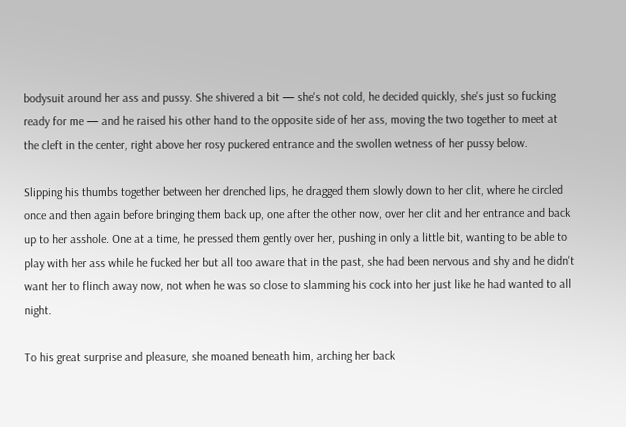bodysuit around her ass and pussy. She shivered a bit — she's not cold, he decided quickly, she's just so fucking ready for me — and he raised his other hand to the opposite side of her ass, moving the two together to meet at the cleft in the center, right above her rosy puckered entrance and the swollen wetness of her pussy below.

Slipping his thumbs together between her drenched lips, he dragged them slowly down to her clit, where he circled once and then again before bringing them back up, one after the other now, over her clit and her entrance and back up to her asshole. One at a time, he pressed them gently over her, pushing in only a little bit, wanting to be able to play with her ass while he fucked her but all too aware that in the past, she had been nervous and shy and he didn't want her to flinch away now, not when he was so close to slamming his cock into her just like he had wanted to all night.

To his great surprise and pleasure, she moaned beneath him, arching her back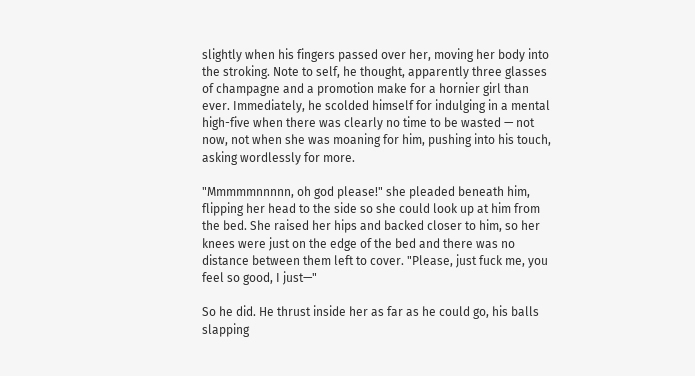slightly when his fingers passed over her, moving her body into the stroking. Note to self, he thought, apparently three glasses of champagne and a promotion make for a hornier girl than ever. Immediately, he scolded himself for indulging in a mental high-five when there was clearly no time to be wasted — not now, not when she was moaning for him, pushing into his touch, asking wordlessly for more.

"Mmmmmnnnnn, oh god please!" she pleaded beneath him, flipping her head to the side so she could look up at him from the bed. She raised her hips and backed closer to him, so her knees were just on the edge of the bed and there was no distance between them left to cover. "Please, just fuck me, you feel so good, I just—"

So he did. He thrust inside her as far as he could go, his balls slapping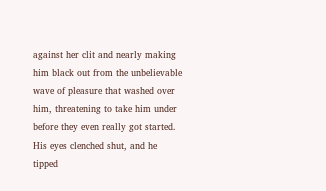against her clit and nearly making him black out from the unbelievable wave of pleasure that washed over him, threatening to take him under before they even really got started. His eyes clenched shut, and he tipped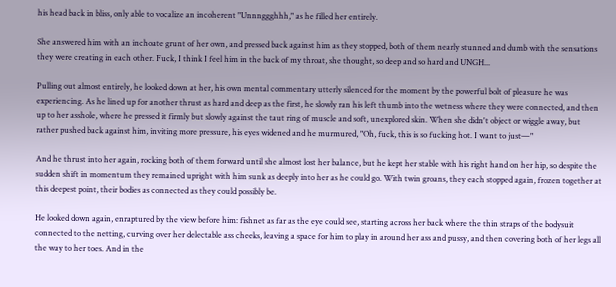his head back in bliss, only able to vocalize an incoherent "Unnnggghhh," as he filled her entirely.

She answered him with an inchoate grunt of her own, and pressed back against him as they stopped, both of them nearly stunned and dumb with the sensations they were creating in each other. Fuck, I think I feel him in the back of my throat, she thought, so deep and so hard and UNGH...

Pulling out almost entirely, he looked down at her, his own mental commentary utterly silenced for the moment by the powerful bolt of pleasure he was experiencing. As he lined up for another thrust as hard and deep as the first, he slowly ran his left thumb into the wetness where they were connected, and then up to her asshole, where he pressed it firmly but slowly against the taut ring of muscle and soft, unexplored skin. When she didn't object or wiggle away, but rather pushed back against him, inviting more pressure, his eyes widened and he murmured, "Oh, fuck, this is so fucking hot. I want to just—"

And he thrust into her again, rocking both of them forward until she almost lost her balance, but he kept her stable with his right hand on her hip, so despite the sudden shift in momentum they remained upright with him sunk as deeply into her as he could go. With twin groans, they each stopped again, frozen together at this deepest point, their bodies as connected as they could possibly be.

He looked down again, enraptured by the view before him: fishnet as far as the eye could see, starting across her back where the thin straps of the bodysuit connected to the netting, curving over her delectable ass cheeks, leaving a space for him to play in around her ass and pussy, and then covering both of her legs all the way to her toes. And in the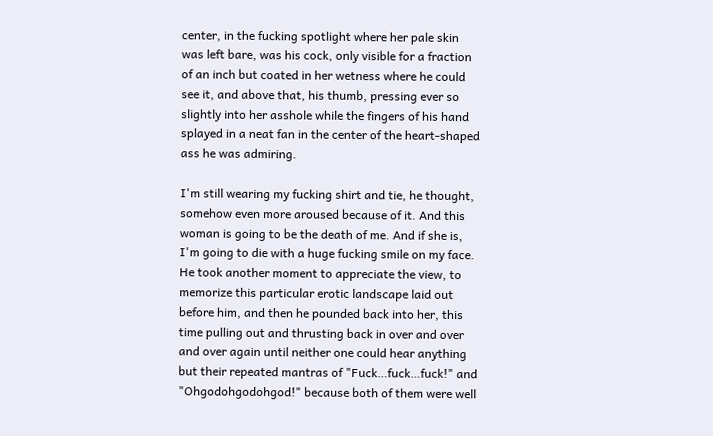center, in the fucking spotlight where her pale skin was left bare, was his cock, only visible for a fraction of an inch but coated in her wetness where he could see it, and above that, his thumb, pressing ever so slightly into her asshole while the fingers of his hand splayed in a neat fan in the center of the heart-shaped ass he was admiring.

I'm still wearing my fucking shirt and tie, he thought, somehow even more aroused because of it. And this woman is going to be the death of me. And if she is, I'm going to die with a huge fucking smile on my face. He took another moment to appreciate the view, to memorize this particular erotic landscape laid out before him, and then he pounded back into her, this time pulling out and thrusting back in over and over and over again until neither one could hear anything but their repeated mantras of "Fuck…fuck…fuck!" and "Ohgodohgodohgod!" because both of them were well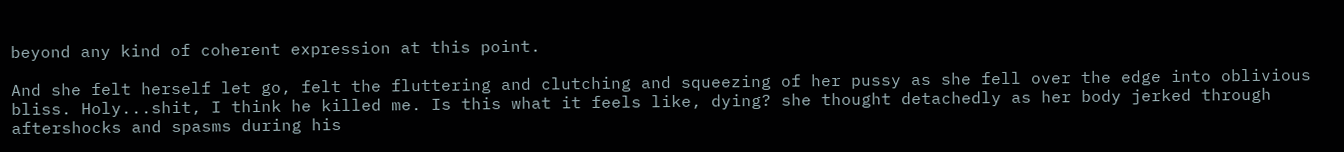beyond any kind of coherent expression at this point.

And she felt herself let go, felt the fluttering and clutching and squeezing of her pussy as she fell over the edge into oblivious bliss. Holy...shit, I think he killed me. Is this what it feels like, dying? she thought detachedly as her body jerked through aftershocks and spasms during his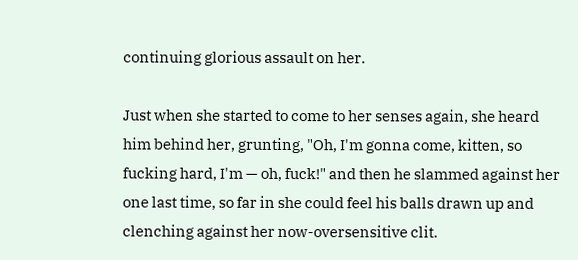continuing glorious assault on her.

Just when she started to come to her senses again, she heard him behind her, grunting, "Oh, I'm gonna come, kitten, so fucking hard, I'm — oh, fuck!" and then he slammed against her one last time, so far in she could feel his balls drawn up and clenching against her now-oversensitive clit.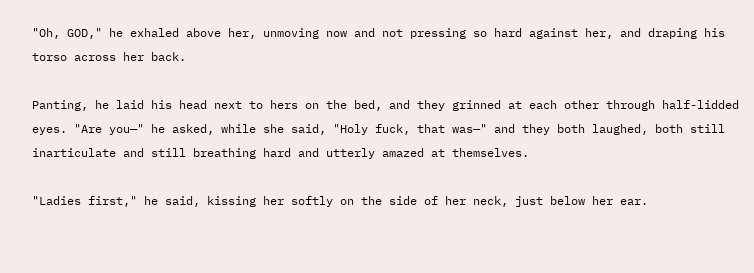"Oh, GOD," he exhaled above her, unmoving now and not pressing so hard against her, and draping his torso across her back.

Panting, he laid his head next to hers on the bed, and they grinned at each other through half-lidded eyes. "Are you—" he asked, while she said, "Holy fuck, that was—" and they both laughed, both still inarticulate and still breathing hard and utterly amazed at themselves.

"Ladies first," he said, kissing her softly on the side of her neck, just below her ear.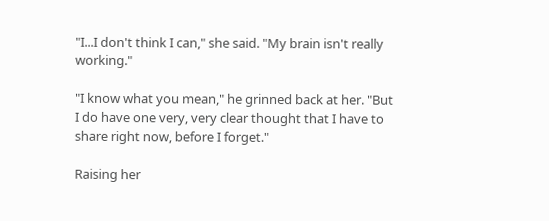"I...I don't think I can," she said. "My brain isn't really working."

"I know what you mean," he grinned back at her. "But I do have one very, very clear thought that I have to share right now, before I forget."

Raising her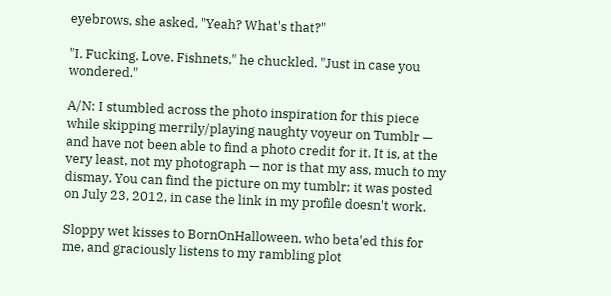eyebrows, she asked, "Yeah? What's that?"

"I. Fucking. Love. Fishnets," he chuckled. "Just in case you wondered."

A/N: I stumbled across the photo inspiration for this piece while skipping merrily/playing naughty voyeur on Tumblr — and have not been able to find a photo credit for it. It is, at the very least, not my photograph — nor is that my ass, much to my dismay. You can find the picture on my tumblr; it was posted on July 23, 2012, in case the link in my profile doesn't work.

Sloppy wet kisses to BornOnHalloween, who beta'ed this for me, and graciously listens to my rambling plot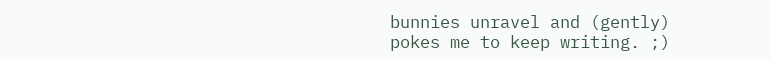bunnies unravel and (gently) pokes me to keep writing. ;)